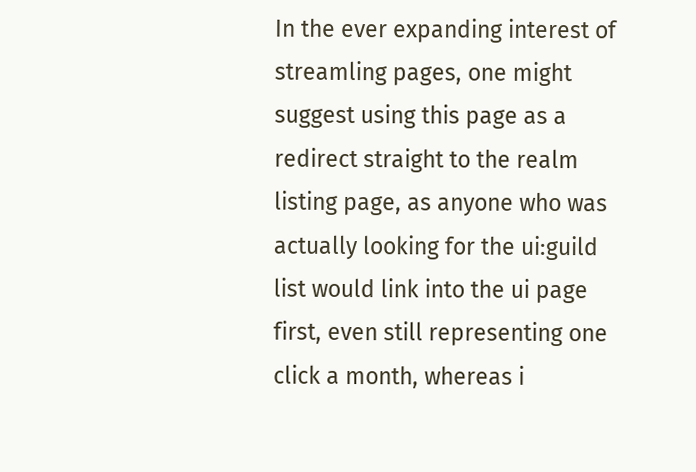In the ever expanding interest of streamling pages, one might suggest using this page as a redirect straight to the realm listing page, as anyone who was actually looking for the ui:guild list would link into the ui page first, even still representing one click a month, whereas i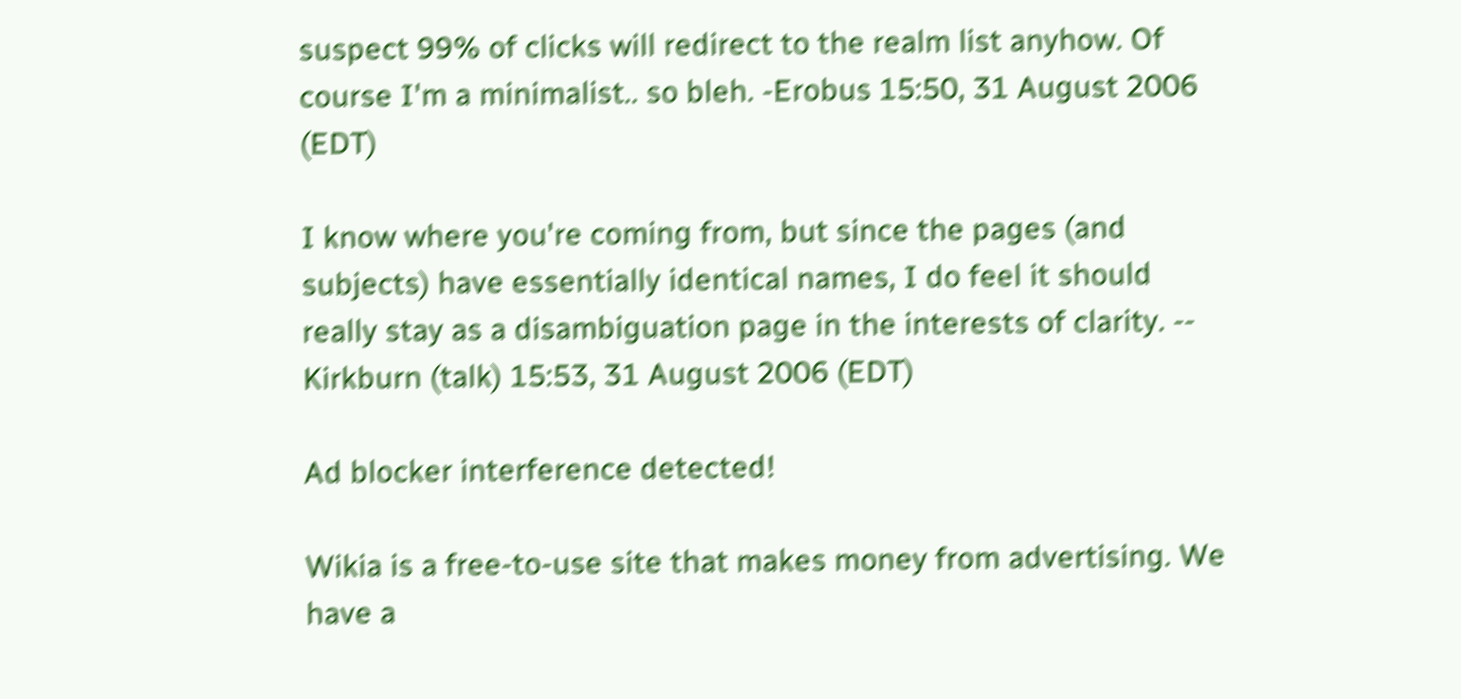suspect 99% of clicks will redirect to the realm list anyhow. Of course I'm a minimalist.. so bleh. -Erobus 15:50, 31 August 2006 (EDT)

I know where you're coming from, but since the pages (and subjects) have essentially identical names, I do feel it should really stay as a disambiguation page in the interests of clarity. -- Kirkburn (talk) 15:53, 31 August 2006 (EDT)

Ad blocker interference detected!

Wikia is a free-to-use site that makes money from advertising. We have a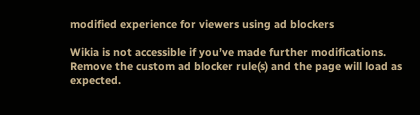modified experience for viewers using ad blockers

Wikia is not accessible if you’ve made further modifications. Remove the custom ad blocker rule(s) and the page will load as expected.